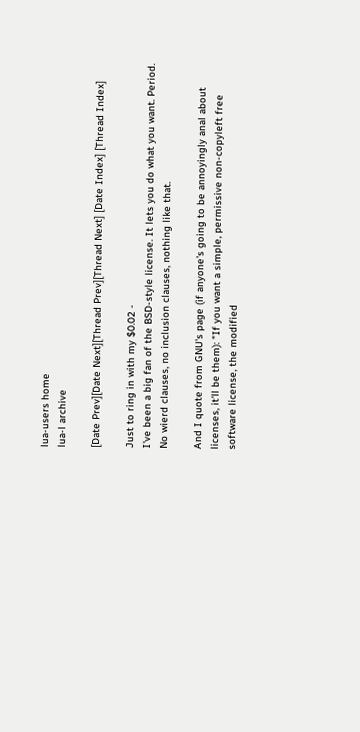lua-users home
lua-l archive

[Date Prev][Date Next][Thread Prev][Thread Next] [Date Index] [Thread Index]

Just to ring in with my $0.02 -
I've been a big fan of the BSD-style license. It lets you do what you want. Period. No wierd clauses, no inclusion clauses, nothing like that.

And I quote from GNU's page (if anyone's going to be annoyingly anal about licenses, it'll be them): "If you want a simple, permissive non-copyleft free software license, the modified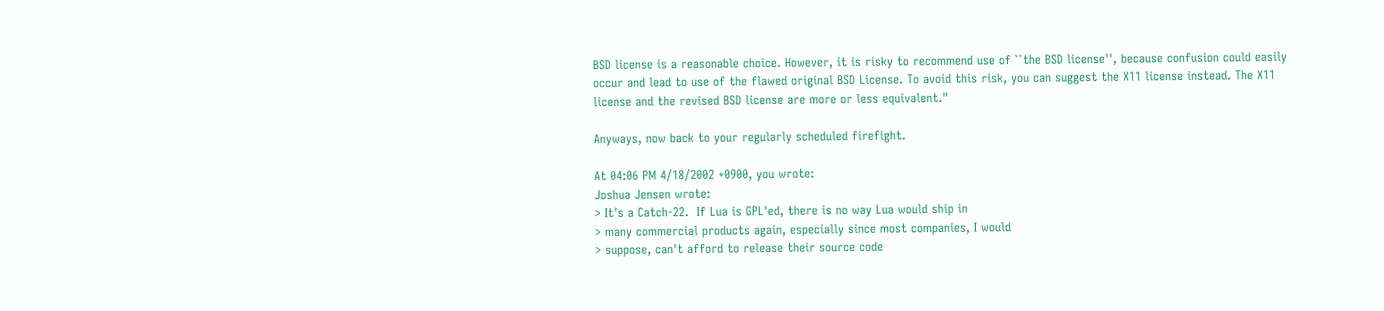BSD license is a reasonable choice. However, it is risky to recommend use of ``the BSD license'', because confusion could easily occur and lead to use of the flawed original BSD License. To avoid this risk, you can suggest the X11 license instead. The X11 license and the revised BSD license are more or less equivalent."

Anyways, now back to your regularly scheduled firefight.

At 04:06 PM 4/18/2002 +0900, you wrote:
Joshua Jensen wrote:
> It's a Catch-22.  If Lua is GPL'ed, there is no way Lua would ship in
> many commercial products again, especially since most companies, I would
> suppose, can't afford to release their source code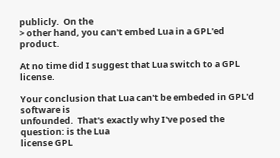publicly.  On the
> other hand, you can't embed Lua in a GPL'ed product.

At no time did I suggest that Lua switch to a GPL license.

Your conclusion that Lua can't be embeded in GPL'd software is
unfounded.  That's exactly why I've posed the question: is the Lua
license GPL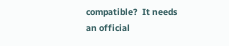compatible?  It needs an official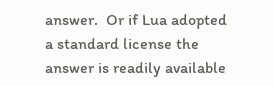answer.  Or if Lua adopted
a standard license the answer is readily available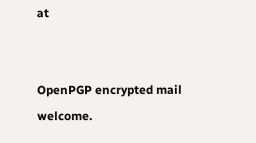at


OpenPGP encrypted mail welcome.